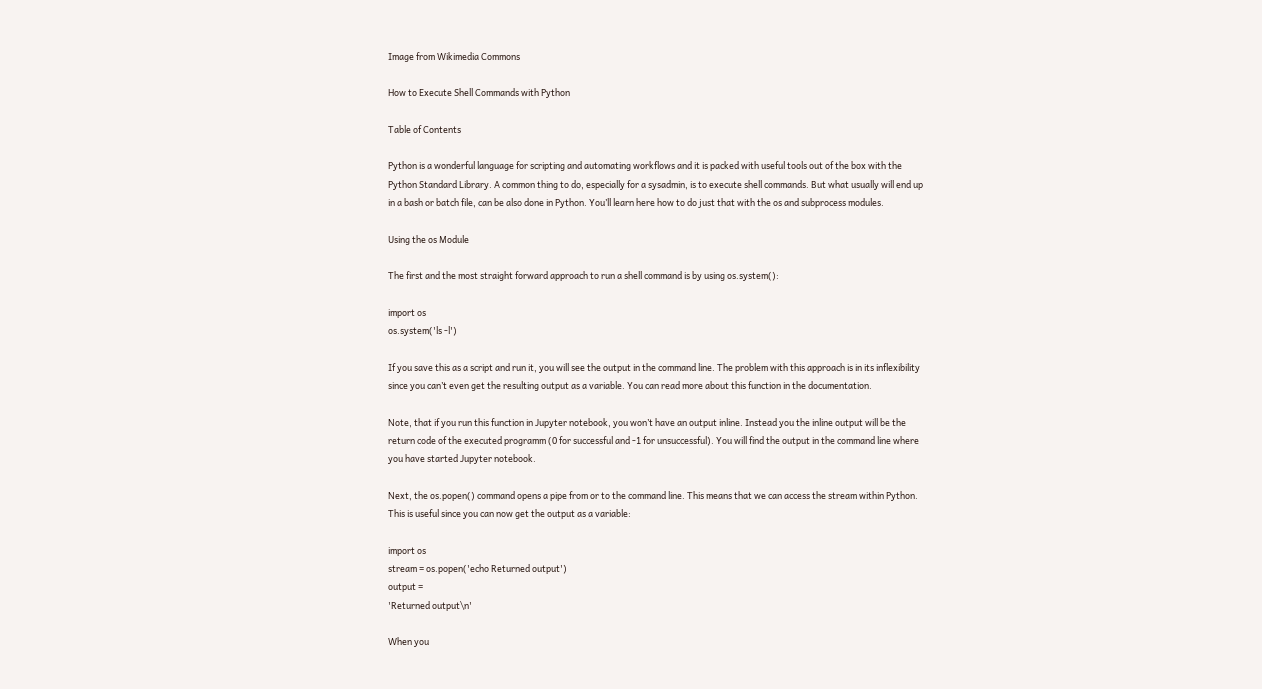Image from Wikimedia Commons

How to Execute Shell Commands with Python

Table of Contents

Python is a wonderful language for scripting and automating workflows and it is packed with useful tools out of the box with the Python Standard Library. A common thing to do, especially for a sysadmin, is to execute shell commands. But what usually will end up in a bash or batch file, can be also done in Python. You’ll learn here how to do just that with the os and subprocess modules.

Using the os Module

The first and the most straight forward approach to run a shell command is by using os.system():

import os
os.system('ls -l')

If you save this as a script and run it, you will see the output in the command line. The problem with this approach is in its inflexibility since you can’t even get the resulting output as a variable. You can read more about this function in the documentation.

Note, that if you run this function in Jupyter notebook, you won’t have an output inline. Instead you the inline output will be the return code of the executed programm (0 for successful and -1 for unsuccessful). You will find the output in the command line where you have started Jupyter notebook.

Next, the os.popen() command opens a pipe from or to the command line. This means that we can access the stream within Python. This is useful since you can now get the output as a variable:

import os
stream = os.popen('echo Returned output')
output =
'Returned output\n'

When you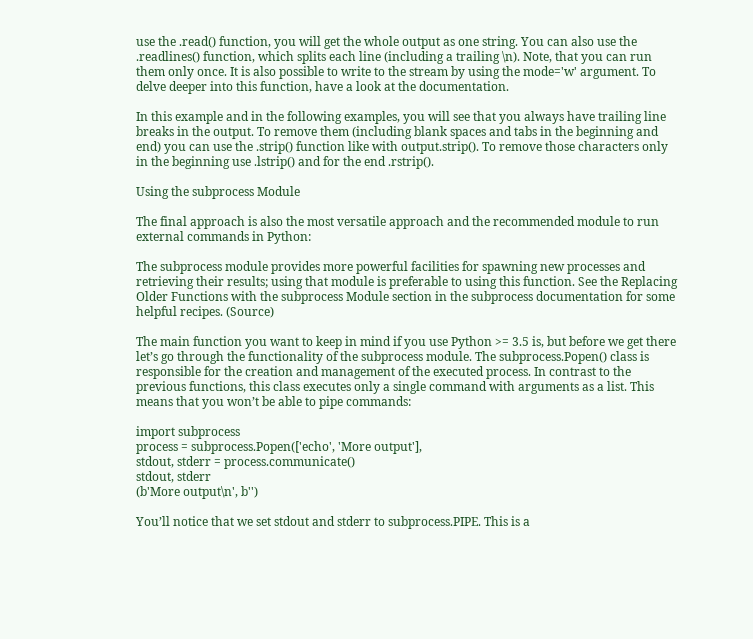use the .read() function, you will get the whole output as one string. You can also use the .readlines() function, which splits each line (including a trailing \n). Note, that you can run them only once. It is also possible to write to the stream by using the mode='w' argument. To delve deeper into this function, have a look at the documentation.

In this example and in the following examples, you will see that you always have trailing line breaks in the output. To remove them (including blank spaces and tabs in the beginning and end) you can use the .strip() function like with output.strip(). To remove those characters only in the beginning use .lstrip() and for the end .rstrip().

Using the subprocess Module

The final approach is also the most versatile approach and the recommended module to run external commands in Python:

The subprocess module provides more powerful facilities for spawning new processes and retrieving their results; using that module is preferable to using this function. See the Replacing Older Functions with the subprocess Module section in the subprocess documentation for some helpful recipes. (Source)

The main function you want to keep in mind if you use Python >= 3.5 is, but before we get there let’s go through the functionality of the subprocess module. The subprocess.Popen() class is responsible for the creation and management of the executed process. In contrast to the previous functions, this class executes only a single command with arguments as a list. This means that you won’t be able to pipe commands:

import subprocess
process = subprocess.Popen(['echo', 'More output'],
stdout, stderr = process.communicate()
stdout, stderr
(b'More output\n', b'')

You’ll notice that we set stdout and stderr to subprocess.PIPE. This is a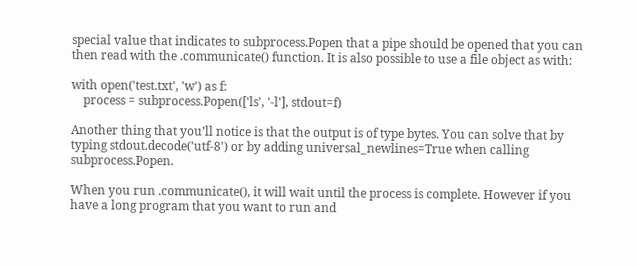special value that indicates to subprocess.Popen that a pipe should be opened that you can then read with the .communicate() function. It is also possible to use a file object as with:

with open('test.txt', 'w') as f:
    process = subprocess.Popen(['ls', '-l'], stdout=f)

Another thing that you’ll notice is that the output is of type bytes. You can solve that by typing stdout.decode('utf-8') or by adding universal_newlines=True when calling subprocess.Popen.

When you run .communicate(), it will wait until the process is complete. However if you have a long program that you want to run and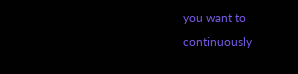you want to continuously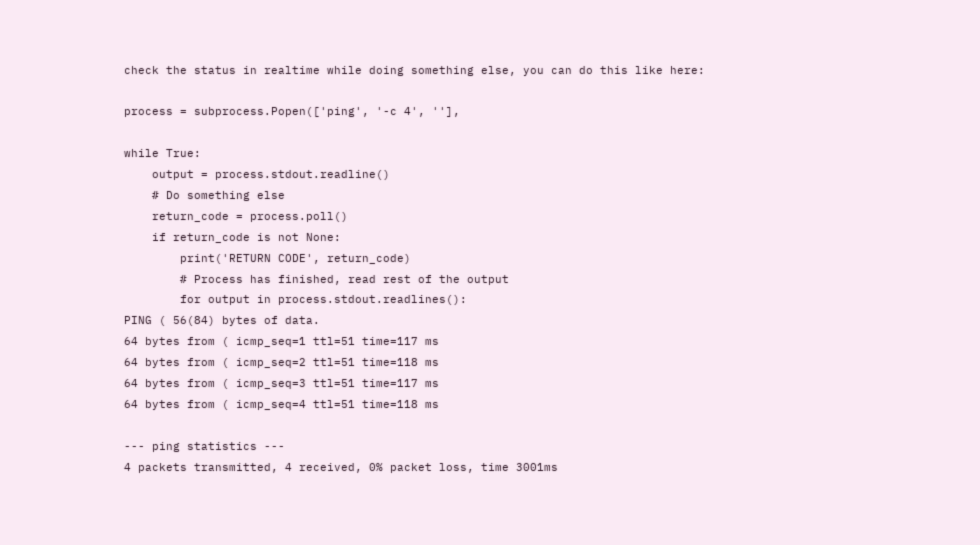check the status in realtime while doing something else, you can do this like here:

process = subprocess.Popen(['ping', '-c 4', ''],

while True:
    output = process.stdout.readline()
    # Do something else
    return_code = process.poll()
    if return_code is not None:
        print('RETURN CODE', return_code)
        # Process has finished, read rest of the output
        for output in process.stdout.readlines():
PING ( 56(84) bytes of data.
64 bytes from ( icmp_seq=1 ttl=51 time=117 ms
64 bytes from ( icmp_seq=2 ttl=51 time=118 ms
64 bytes from ( icmp_seq=3 ttl=51 time=117 ms
64 bytes from ( icmp_seq=4 ttl=51 time=118 ms

--- ping statistics ---
4 packets transmitted, 4 received, 0% packet loss, time 3001ms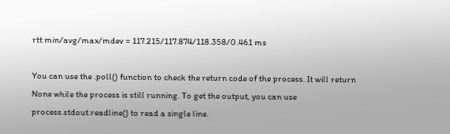rtt min/avg/max/mdev = 117.215/117.874/118.358/0.461 ms

You can use the .poll() function to check the return code of the process. It will return None while the process is still running. To get the output, you can use process.stdout.readline() to read a single line.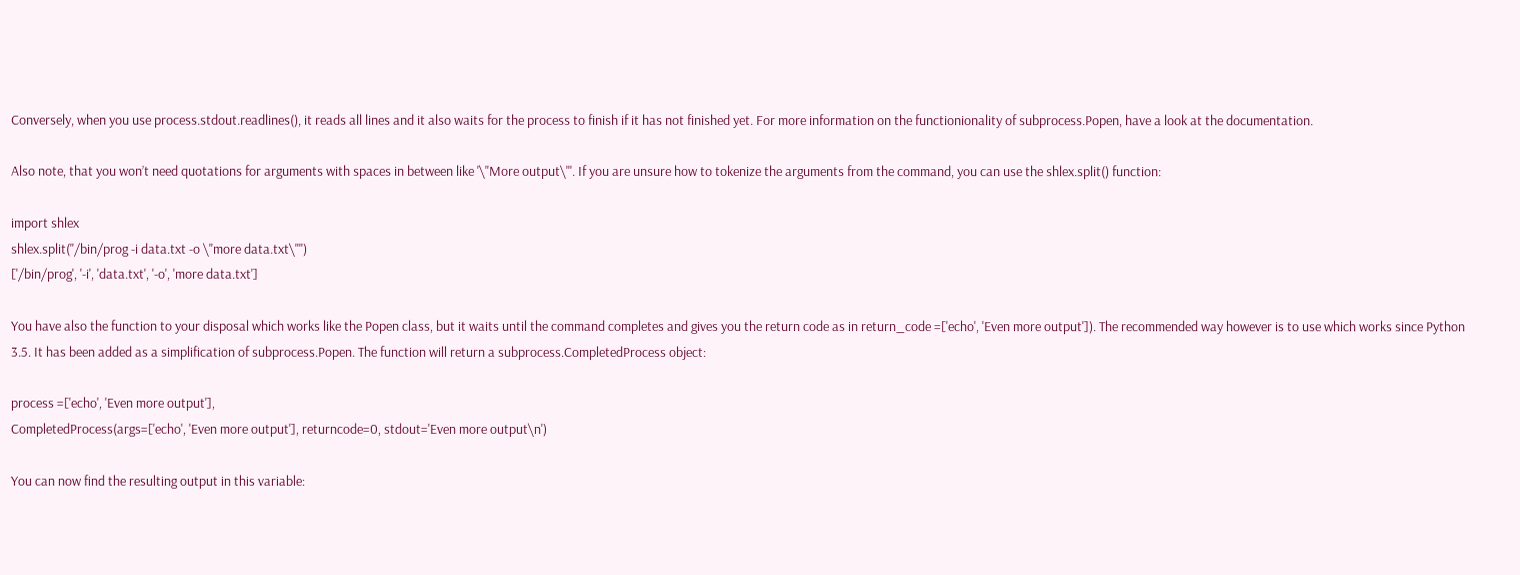Conversely, when you use process.stdout.readlines(), it reads all lines and it also waits for the process to finish if it has not finished yet. For more information on the functionionality of subprocess.Popen, have a look at the documentation.

Also note, that you won’t need quotations for arguments with spaces in between like '\"More output\"'. If you are unsure how to tokenize the arguments from the command, you can use the shlex.split() function:

import shlex
shlex.split("/bin/prog -i data.txt -o \"more data.txt\"")
['/bin/prog', '-i', 'data.txt', '-o', 'more data.txt']

You have also the function to your disposal which works like the Popen class, but it waits until the command completes and gives you the return code as in return_code =['echo', 'Even more output']). The recommended way however is to use which works since Python 3.5. It has been added as a simplification of subprocess.Popen. The function will return a subprocess.CompletedProcess object:

process =['echo', 'Even more output'],
CompletedProcess(args=['echo', 'Even more output'], returncode=0, stdout='Even more output\n')

You can now find the resulting output in this variable: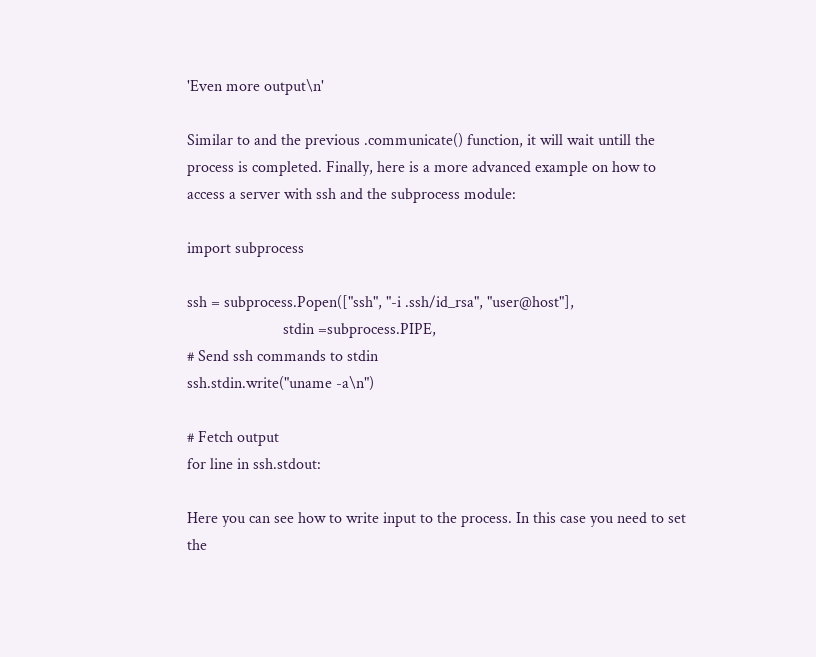'Even more output\n'

Similar to and the previous .communicate() function, it will wait untill the process is completed. Finally, here is a more advanced example on how to access a server with ssh and the subprocess module:

import subprocess

ssh = subprocess.Popen(["ssh", "-i .ssh/id_rsa", "user@host"],
                        stdin =subprocess.PIPE,
# Send ssh commands to stdin
ssh.stdin.write("uname -a\n")

# Fetch output
for line in ssh.stdout:

Here you can see how to write input to the process. In this case you need to set the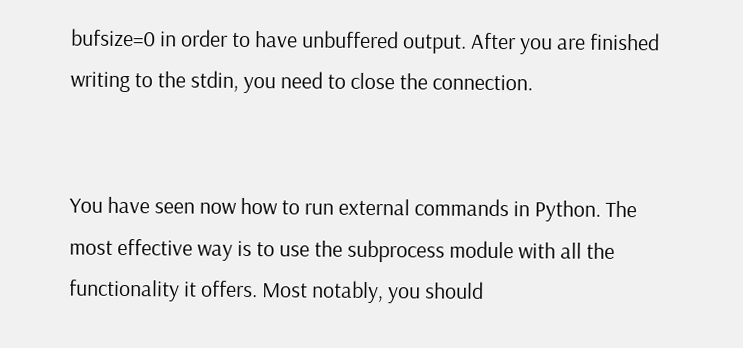bufsize=0 in order to have unbuffered output. After you are finished writing to the stdin, you need to close the connection.


You have seen now how to run external commands in Python. The most effective way is to use the subprocess module with all the functionality it offers. Most notably, you should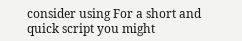consider using For a short and quick script you might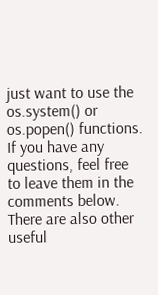just want to use the os.system() or os.popen() functions. If you have any questions, feel free to leave them in the comments below. There are also other useful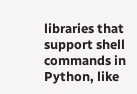libraries that support shell commands in Python, like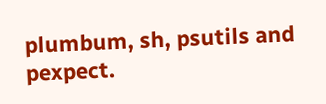plumbum, sh, psutils and pexpect.